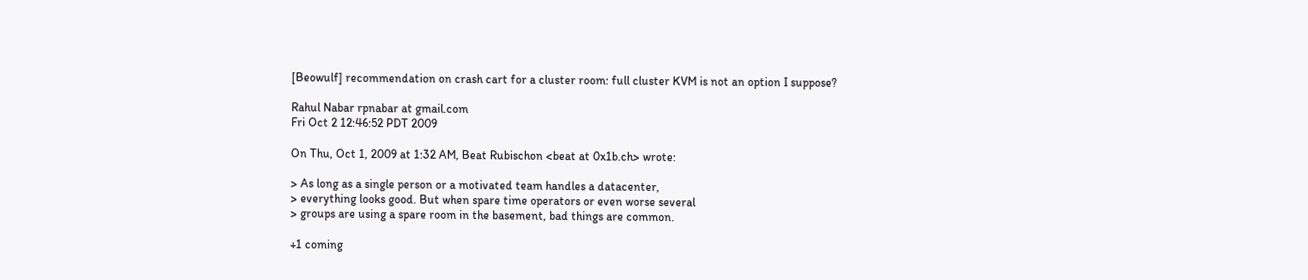[Beowulf] recommendation on crash cart for a cluster room: full cluster KVM is not an option I suppose?

Rahul Nabar rpnabar at gmail.com
Fri Oct 2 12:46:52 PDT 2009

On Thu, Oct 1, 2009 at 1:32 AM, Beat Rubischon <beat at 0x1b.ch> wrote:

> As long as a single person or a motivated team handles a datacenter,
> everything looks good. But when spare time operators or even worse several
> groups are using a spare room in the basement, bad things are common.

+1 coming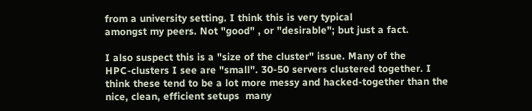from a university setting. I think this is very typical
amongst my peers. Not "good" , or "desirable"; but just a fact.

I also suspect this is a "size of the cluster" issue. Many of the
HPC-clusters I see are "small". 30-50 servers clustered together. I
think these tend to be a lot more messy and hacked-together than the
nice, clean, efficient setups  many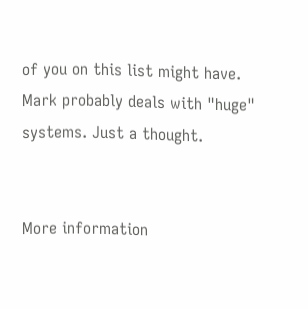of you on this list might have.
Mark probably deals with "huge" systems. Just a thought.


More information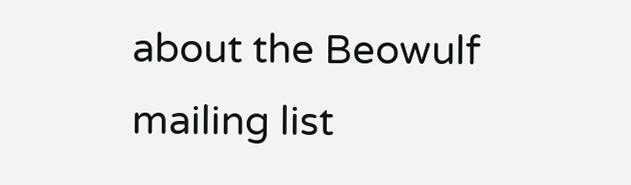about the Beowulf mailing list